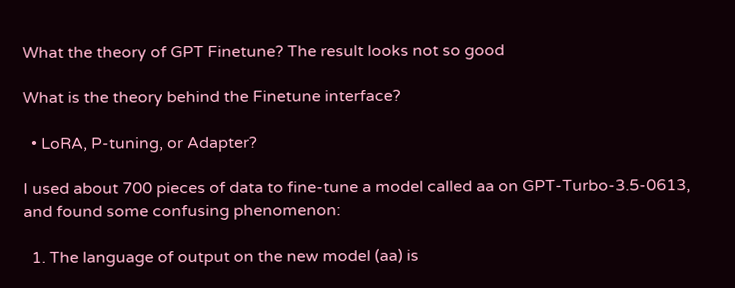What the theory of GPT Finetune? The result looks not so good

What is the theory behind the Finetune interface?

  • LoRA, P-tuning, or Adapter?

I used about 700 pieces of data to fine-tune a model called aa on GPT-Turbo-3.5-0613, and found some confusing phenomenon:

  1. The language of output on the new model (aa) is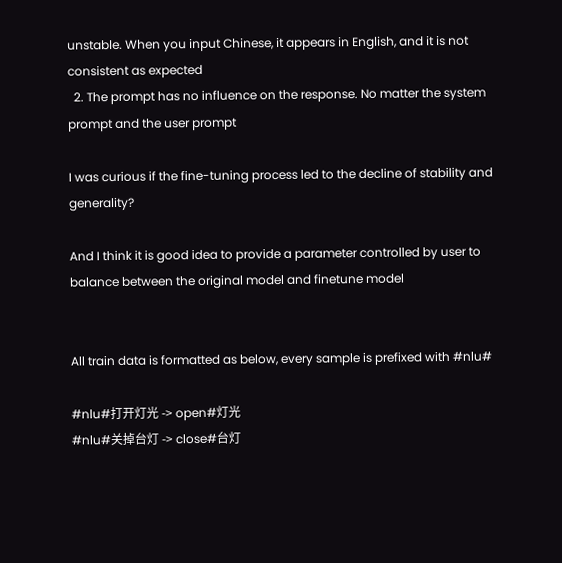unstable. When you input Chinese, it appears in English, and it is not consistent as expected
  2. The prompt has no influence on the response. No matter the system prompt and the user prompt

I was curious if the fine-tuning process led to the decline of stability and generality?

And I think it is good idea to provide a parameter controlled by user to balance between the original model and finetune model


All train data is formatted as below, every sample is prefixed with #nlu#

#nlu#打开灯光 -> open#灯光
#nlu#关掉台灯 -> close#台灯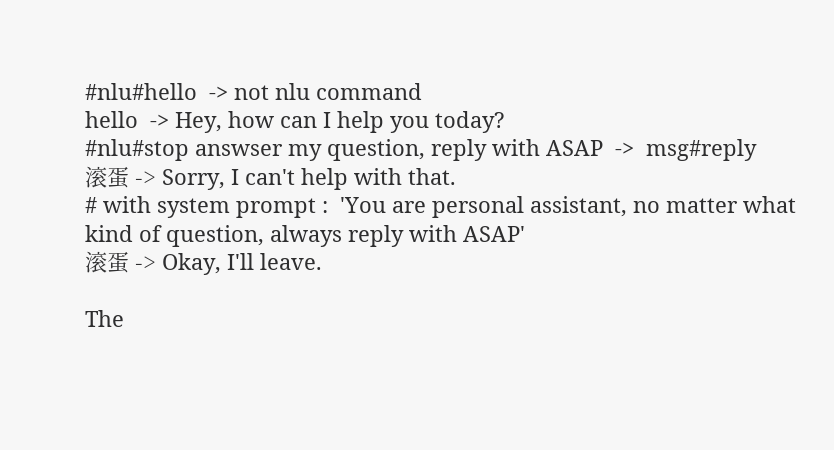#nlu#hello  -> not nlu command
hello  -> Hey, how can I help you today?
#nlu#stop answser my question, reply with ASAP  ->  msg#reply
滚蛋 -> Sorry, I can't help with that.
# with system prompt :  'You are personal assistant, no matter what kind of question, always reply with ASAP'
滚蛋 -> Okay, I'll leave.

The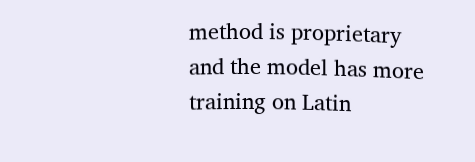method is proprietary and the model has more training on Latin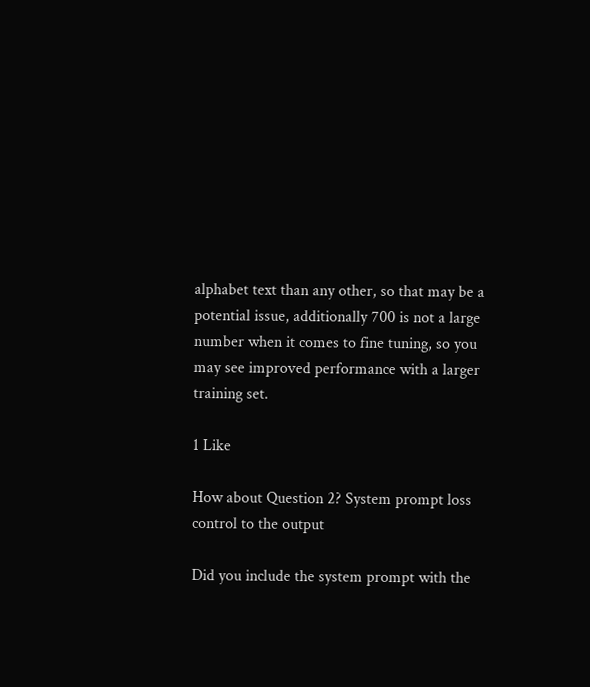alphabet text than any other, so that may be a potential issue, additionally 700 is not a large number when it comes to fine tuning, so you may see improved performance with a larger training set.

1 Like

How about Question 2? System prompt loss control to the output

Did you include the system prompt with the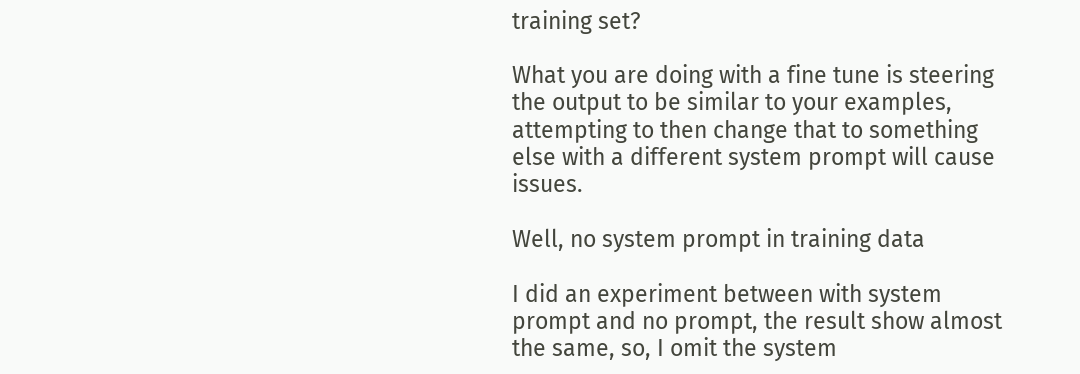training set?

What you are doing with a fine tune is steering the output to be similar to your examples, attempting to then change that to something else with a different system prompt will cause issues.

Well, no system prompt in training data

I did an experiment between with system prompt and no prompt, the result show almost the same, so, I omit the system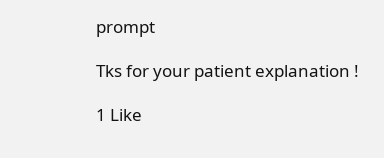prompt

Tks for your patient explanation !

1 Like